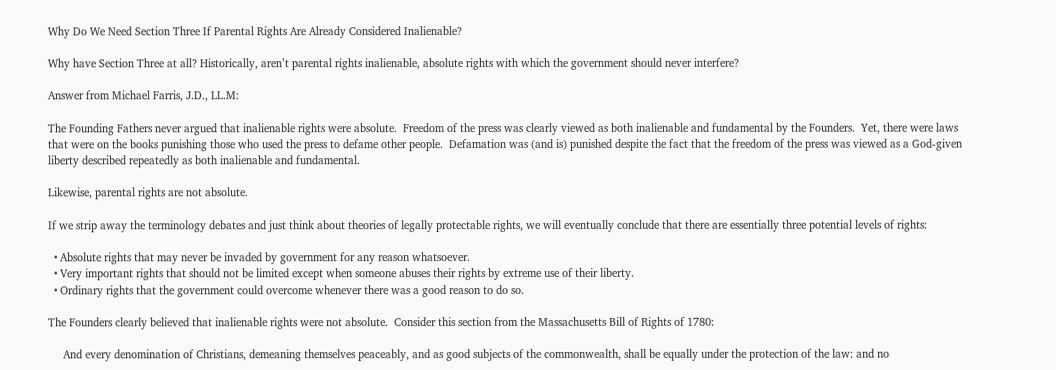Why Do We Need Section Three If Parental Rights Are Already Considered Inalienable?

Why have Section Three at all? Historically, aren’t parental rights inalienable, absolute rights with which the government should never interfere?

Answer from Michael Farris, J.D., LL.M:

The Founding Fathers never argued that inalienable rights were absolute.  Freedom of the press was clearly viewed as both inalienable and fundamental by the Founders.  Yet, there were laws that were on the books punishing those who used the press to defame other people.  Defamation was (and is) punished despite the fact that the freedom of the press was viewed as a God-given liberty described repeatedly as both inalienable and fundamental.

Likewise, parental rights are not absolute.

If we strip away the terminology debates and just think about theories of legally protectable rights, we will eventually conclude that there are essentially three potential levels of rights:

  • Absolute rights that may never be invaded by government for any reason whatsoever.
  • Very important rights that should not be limited except when someone abuses their rights by extreme use of their liberty.
  • Ordinary rights that the government could overcome whenever there was a good reason to do so.

The Founders clearly believed that inalienable rights were not absolute.  Consider this section from the Massachusetts Bill of Rights of 1780:

     And every denomination of Christians, demeaning themselves peaceably, and as good subjects of the commonwealth, shall be equally under the protection of the law: and no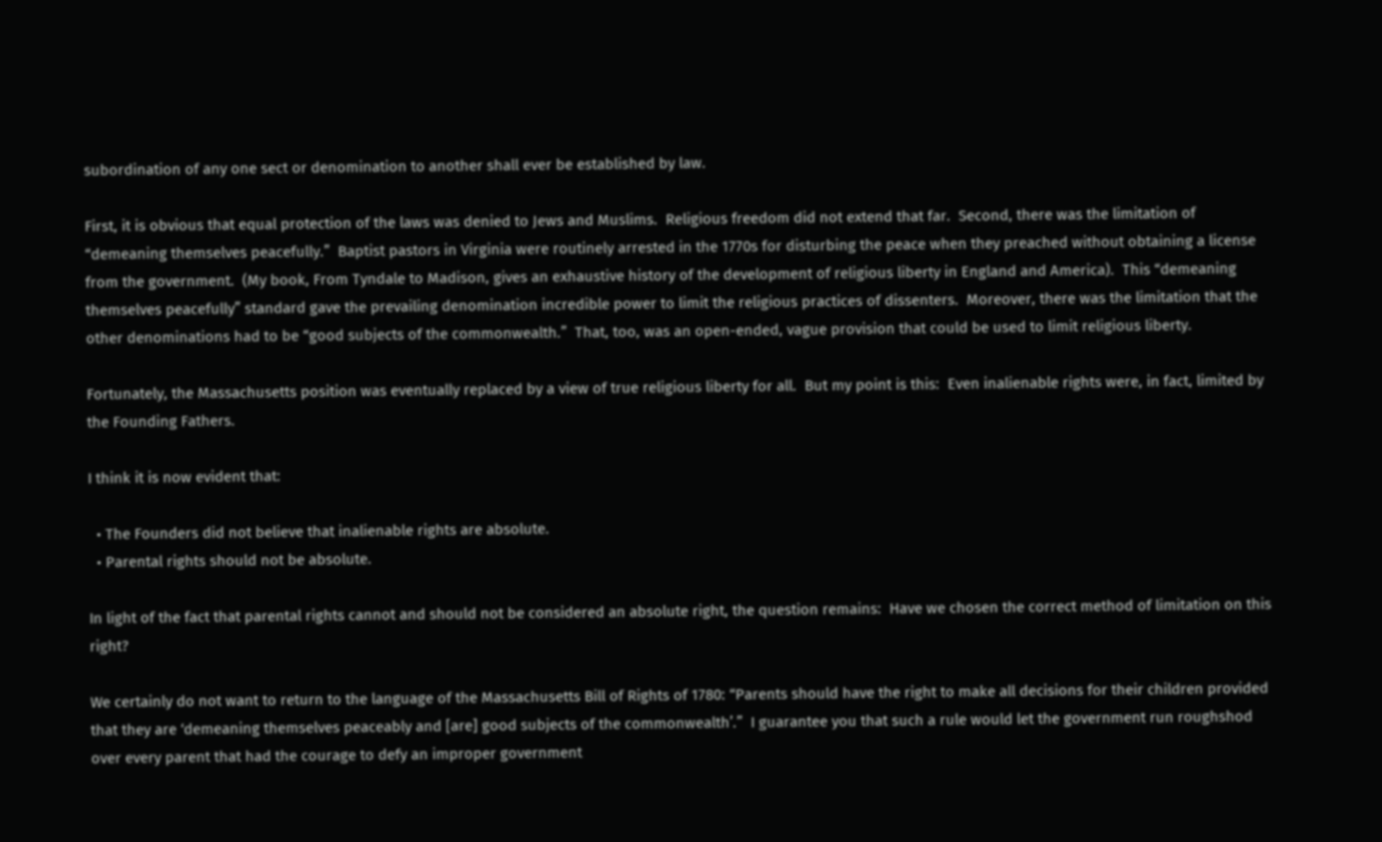subordination of any one sect or denomination to another shall ever be established by law.

First, it is obvious that equal protection of the laws was denied to Jews and Muslims.  Religious freedom did not extend that far.  Second, there was the limitation of “demeaning themselves peacefully.”  Baptist pastors in Virginia were routinely arrested in the 1770s for disturbing the peace when they preached without obtaining a license from the government.  (My book, From Tyndale to Madison, gives an exhaustive history of the development of religious liberty in England and America).  This “demeaning themselves peacefully” standard gave the prevailing denomination incredible power to limit the religious practices of dissenters.  Moreover, there was the limitation that the other denominations had to be “good subjects of the commonwealth.”  That, too, was an open-ended, vague provision that could be used to limit religious liberty.

Fortunately, the Massachusetts position was eventually replaced by a view of true religious liberty for all.  But my point is this:  Even inalienable rights were, in fact, limited by the Founding Fathers.

I think it is now evident that:

  • The Founders did not believe that inalienable rights are absolute.
  • Parental rights should not be absolute.

In light of the fact that parental rights cannot and should not be considered an absolute right, the question remains:  Have we chosen the correct method of limitation on this right?

We certainly do not want to return to the language of the Massachusetts Bill of Rights of 1780: “Parents should have the right to make all decisions for their children provided that they are ‘demeaning themselves peaceably and [are] good subjects of the commonwealth’.”  I guarantee you that such a rule would let the government run roughshod over every parent that had the courage to defy an improper government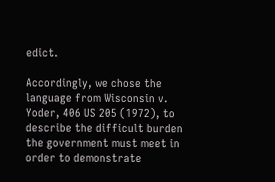edict.

Accordingly, we chose the language from Wisconsin v. Yoder, 406 US 205 (1972), to describe the difficult burden the government must meet in order to demonstrate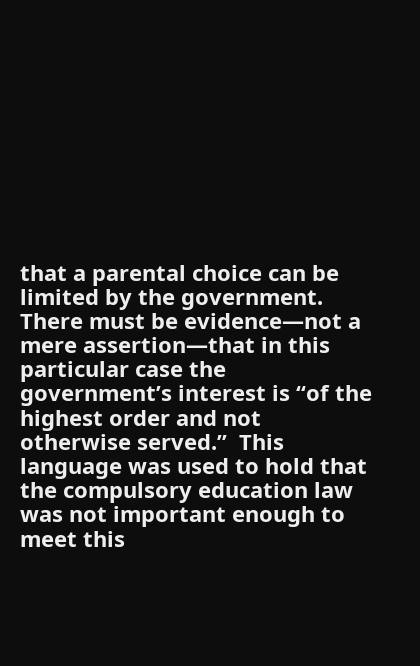that a parental choice can be limited by the government.  There must be evidence—not a mere assertion—that in this particular case the government’s interest is “of the highest order and not otherwise served.”  This language was used to hold that the compulsory education law was not important enough to meet this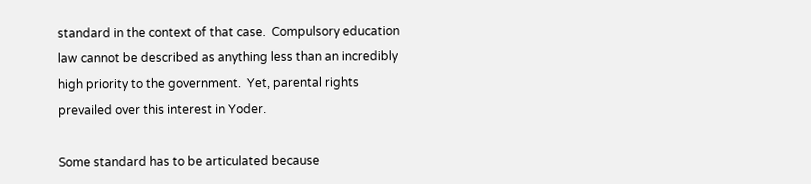standard in the context of that case.  Compulsory education law cannot be described as anything less than an incredibly high priority to the government.  Yet, parental rights prevailed over this interest in Yoder.

Some standard has to be articulated because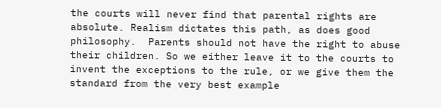the courts will never find that parental rights are absolute. Realism dictates this path, as does good philosophy.  Parents should not have the right to abuse their children. So we either leave it to the courts to invent the exceptions to the rule, or we give them the standard from the very best example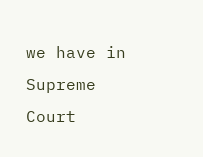we have in Supreme Court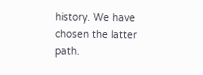history. We have chosen the latter path.